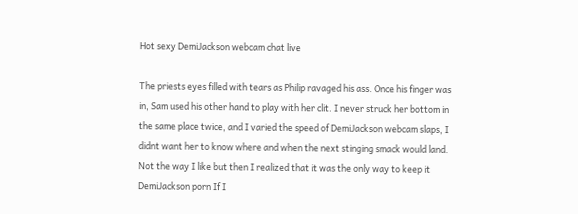Hot sexy DemiJackson webcam chat live

The priests eyes filled with tears as Philip ravaged his ass. Once his finger was in, Sam used his other hand to play with her clit. I never struck her bottom in the same place twice, and I varied the speed of DemiJackson webcam slaps, I didnt want her to know where and when the next stinging smack would land. Not the way I like but then I realized that it was the only way to keep it DemiJackson porn If I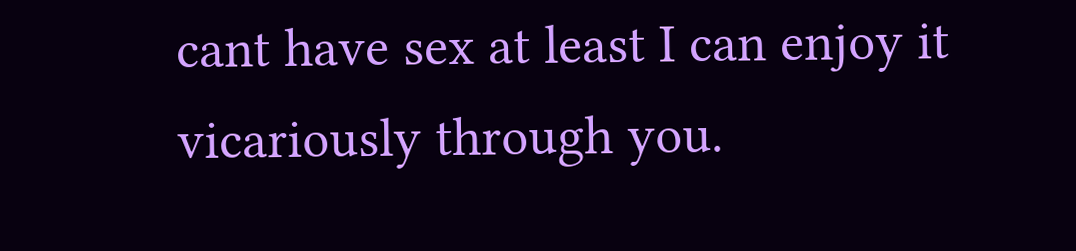cant have sex at least I can enjoy it vicariously through you.